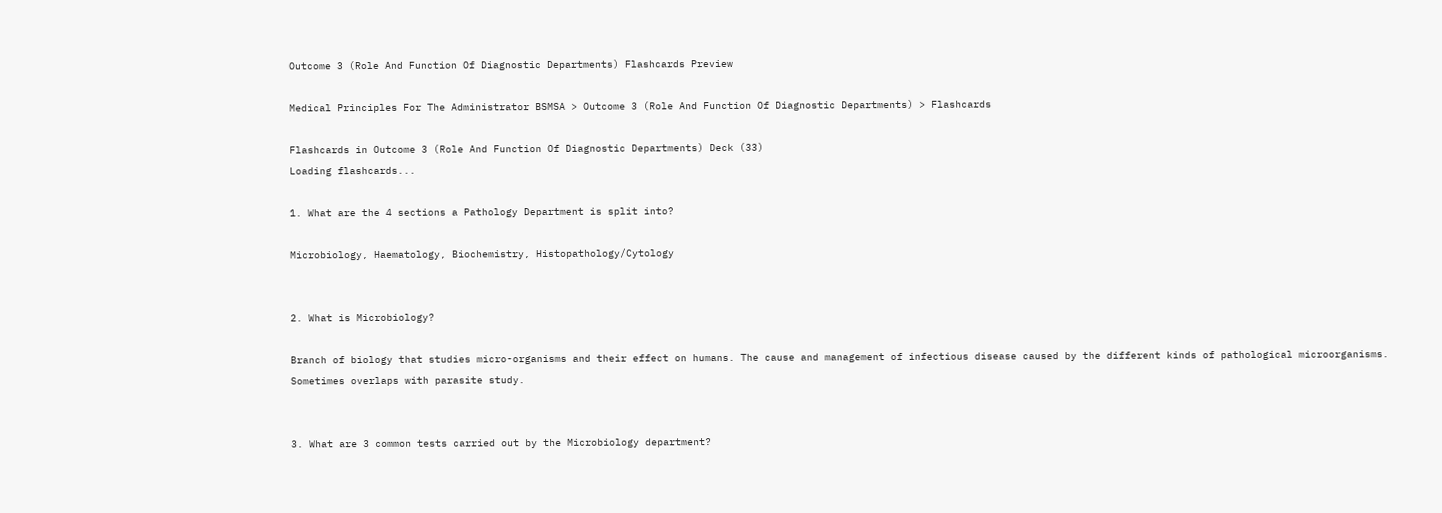Outcome 3 (Role And Function Of Diagnostic Departments) Flashcards Preview

Medical Principles For The Administrator BSMSA > Outcome 3 (Role And Function Of Diagnostic Departments) > Flashcards

Flashcards in Outcome 3 (Role And Function Of Diagnostic Departments) Deck (33)
Loading flashcards...

1. What are the 4 sections a Pathology Department is split into?

Microbiology, Haematology, Biochemistry, Histopathology/Cytology


2. What is Microbiology?

Branch of biology that studies micro-organisms and their effect on humans. The cause and management of infectious disease caused by the different kinds of pathological microorganisms. Sometimes overlaps with parasite study.


3. What are 3 common tests carried out by the Microbiology department?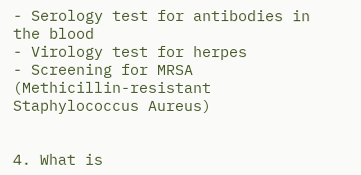- Serology test for antibodies in the blood
- Virology test for herpes
- Screening for MRSA (Methicillin-resistant Staphylococcus Aureus)


4. What is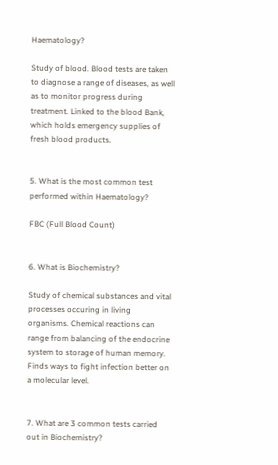Haematology?

Study of blood. Blood tests are taken to diagnose a range of diseases, as well as to monitor progress during treatment. Linked to the blood Bank, which holds emergency supplies of fresh blood products.


5. What is the most common test performed within Haematology?

FBC (Full Blood Count)


6. What is Biochemistry?

Study of chemical substances and vital processes occuring in living organisms. Chemical reactions can range from balancing of the endocrine system to storage of human memory. Finds ways to fight infection better on a molecular level.


7. What are 3 common tests carried out in Biochemistry?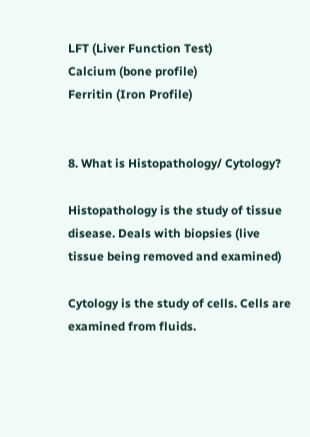LFT (Liver Function Test)
Calcium (bone profile)
Ferritin (Iron Profile)


8. What is Histopathology/ Cytology?

Histopathology is the study of tissue disease. Deals with biopsies (live tissue being removed and examined)

Cytology is the study of cells. Cells are examined from fluids.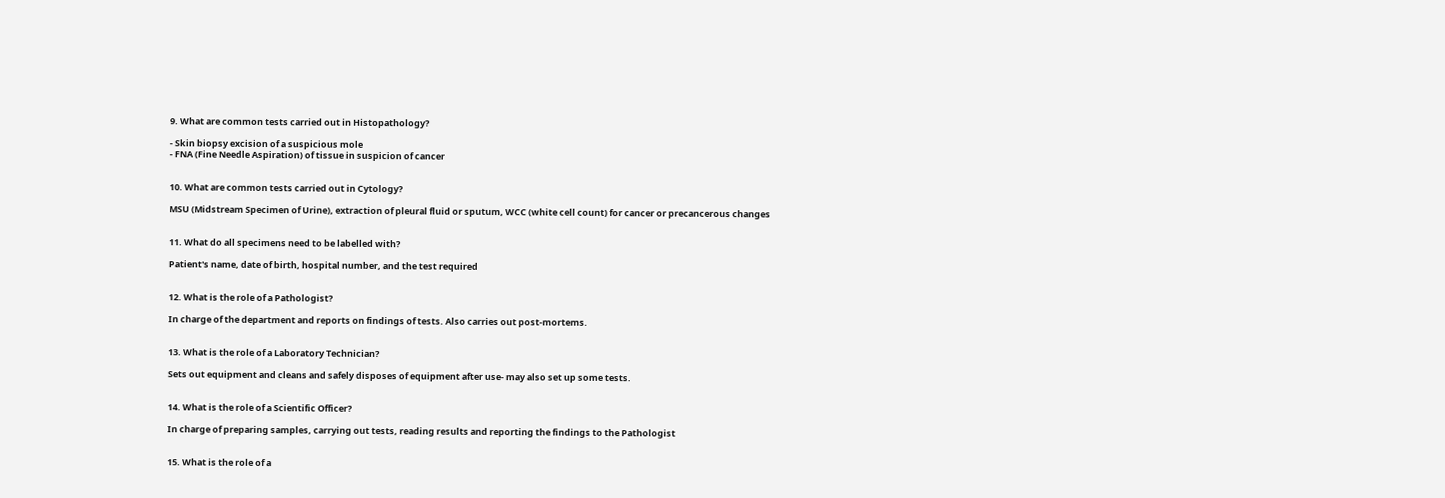9. What are common tests carried out in Histopathology?

- Skin biopsy excision of a suspicious mole
- FNA (Fine Needle Aspiration) of tissue in suspicion of cancer


10. What are common tests carried out in Cytology?

MSU (Midstream Specimen of Urine), extraction of pleural fluid or sputum, WCC (white cell count) for cancer or precancerous changes


11. What do all specimens need to be labelled with?

Patient's name, date of birth, hospital number, and the test required


12. What is the role of a Pathologist?

In charge of the department and reports on findings of tests. Also carries out post-mortems.


13. What is the role of a Laboratory Technician?

Sets out equipment and cleans and safely disposes of equipment after use- may also set up some tests.


14. What is the role of a Scientific Officer?

In charge of preparing samples, carrying out tests, reading results and reporting the findings to the Pathologist


15. What is the role of a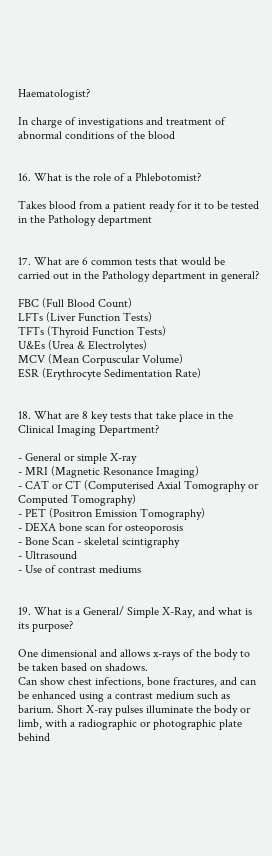Haematologist?

In charge of investigations and treatment of abnormal conditions of the blood


16. What is the role of a Phlebotomist?

Takes blood from a patient ready for it to be tested in the Pathology department


17. What are 6 common tests that would be carried out in the Pathology department in general?

FBC (Full Blood Count)
LFTs (Liver Function Tests)
TFTs (Thyroid Function Tests)
U&Es (Urea & Electrolytes)
MCV (Mean Corpuscular Volume)
ESR (Erythrocyte Sedimentation Rate)


18. What are 8 key tests that take place in the Clinical Imaging Department?

- General or simple X-ray
- MRI (Magnetic Resonance Imaging)
- CAT or CT (Computerised Axial Tomography or Computed Tomography)
- PET (Positron Emission Tomography)
- DEXA bone scan for osteoporosis
- Bone Scan - skeletal scintigraphy
- Ultrasound
- Use of contrast mediums


19. What is a General/ Simple X-Ray, and what is its purpose?

One dimensional and allows x-rays of the body to be taken based on shadows.
Can show chest infections, bone fractures, and can be enhanced using a contrast medium such as barium. Short X-ray pulses illuminate the body or limb, with a radiographic or photographic plate behind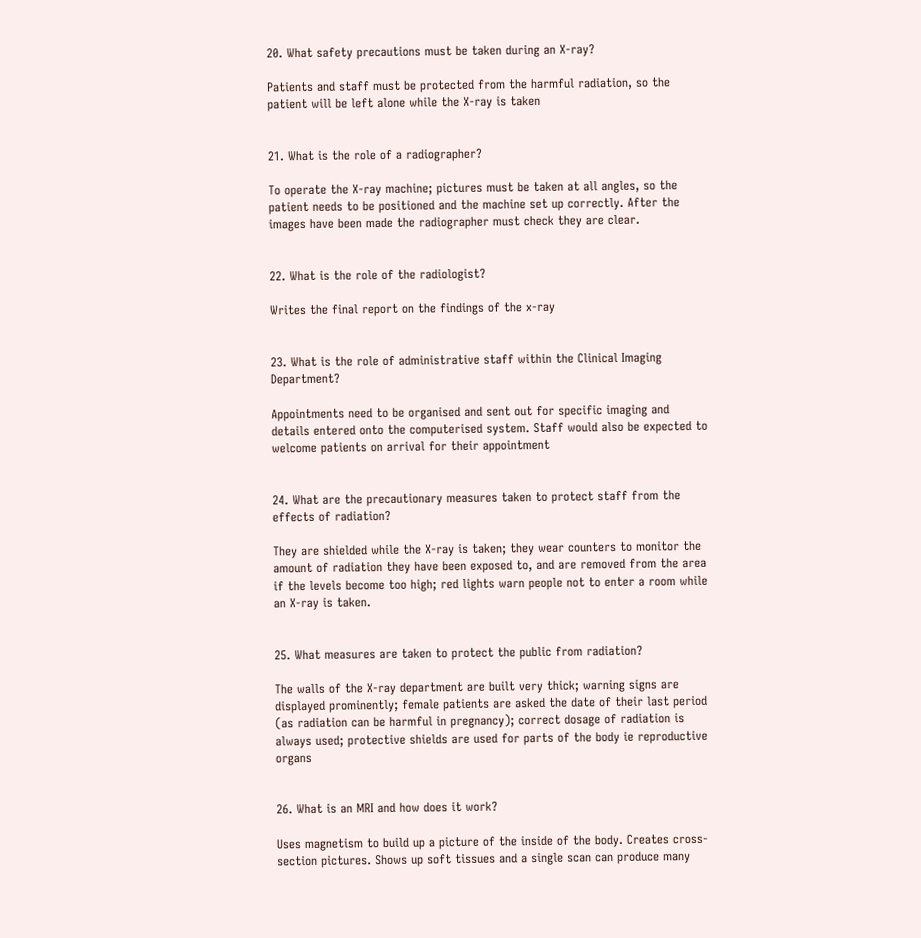20. What safety precautions must be taken during an X-ray?

Patients and staff must be protected from the harmful radiation, so the patient will be left alone while the X-ray is taken


21. What is the role of a radiographer?

To operate the X-ray machine; pictures must be taken at all angles, so the patient needs to be positioned and the machine set up correctly. After the images have been made the radiographer must check they are clear.


22. What is the role of the radiologist?

Writes the final report on the findings of the x-ray


23. What is the role of administrative staff within the Clinical Imaging Department?

Appointments need to be organised and sent out for specific imaging and details entered onto the computerised system. Staff would also be expected to welcome patients on arrival for their appointment


24. What are the precautionary measures taken to protect staff from the effects of radiation?

They are shielded while the X-ray is taken; they wear counters to monitor the amount of radiation they have been exposed to, and are removed from the area if the levels become too high; red lights warn people not to enter a room while an X-ray is taken.


25. What measures are taken to protect the public from radiation?

The walls of the X-ray department are built very thick; warning signs are displayed prominently; female patients are asked the date of their last period (as radiation can be harmful in pregnancy); correct dosage of radiation is always used; protective shields are used for parts of the body ie reproductive organs


26. What is an MRI and how does it work?

Uses magnetism to build up a picture of the inside of the body. Creates cross-section pictures. Shows up soft tissues and a single scan can produce many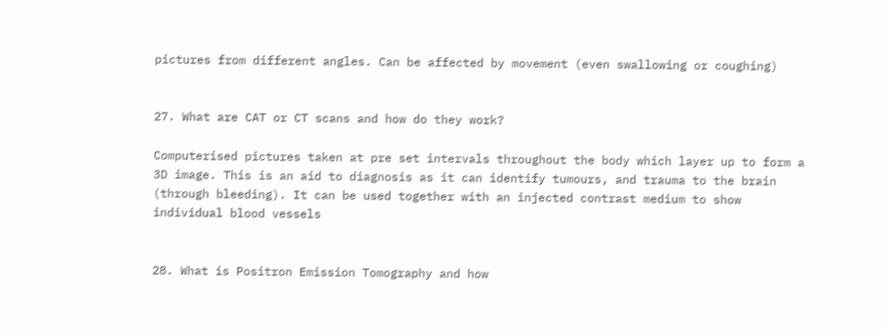pictures from different angles. Can be affected by movement (even swallowing or coughing)


27. What are CAT or CT scans and how do they work?

Computerised pictures taken at pre set intervals throughout the body which layer up to form a 3D image. This is an aid to diagnosis as it can identify tumours, and trauma to the brain (through bleeding). It can be used together with an injected contrast medium to show individual blood vessels


28. What is Positron Emission Tomography and how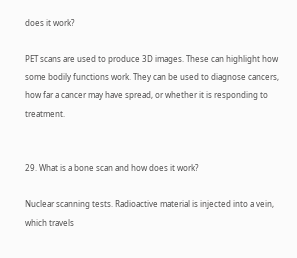does it work?

PET scans are used to produce 3D images. These can highlight how some bodily functions work. They can be used to diagnose cancers, how far a cancer may have spread, or whether it is responding to treatment.


29. What is a bone scan and how does it work?

Nuclear scanning tests. Radioactive material is injected into a vein, which travels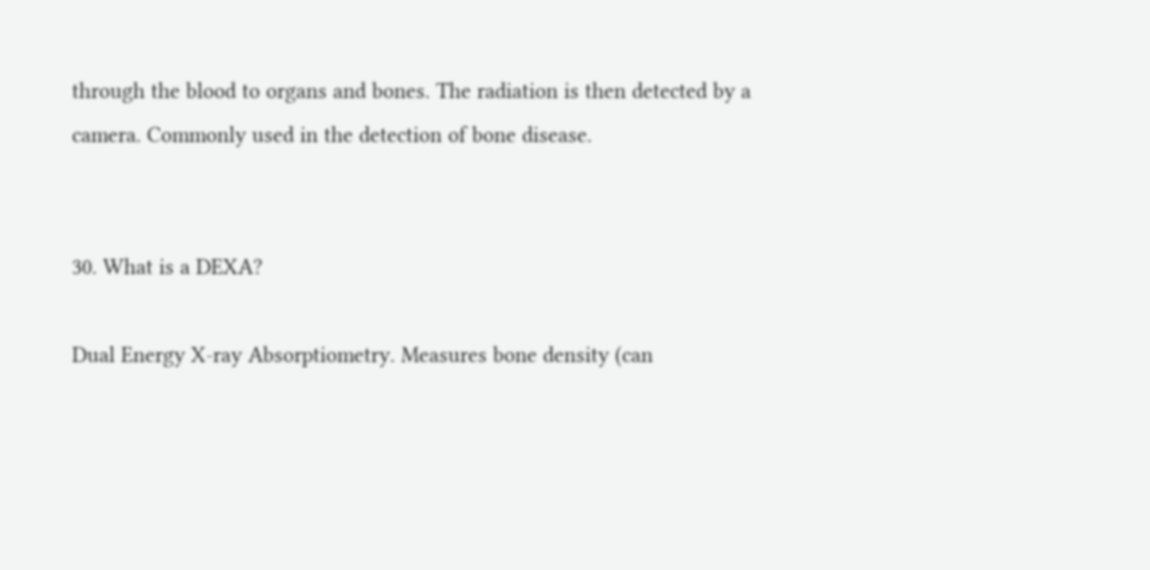through the blood to organs and bones. The radiation is then detected by a camera. Commonly used in the detection of bone disease.


30. What is a DEXA?

Dual Energy X-ray Absorptiometry. Measures bone density (can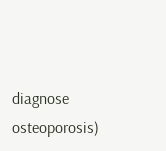diagnose osteoporosis)